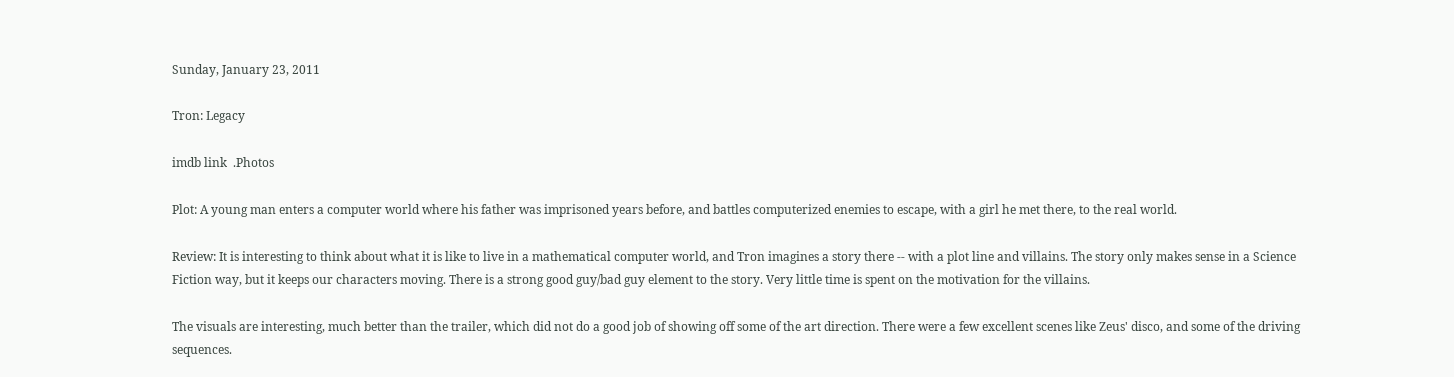Sunday, January 23, 2011

Tron: Legacy

imdb link  .Photos

Plot: A young man enters a computer world where his father was imprisoned years before, and battles computerized enemies to escape, with a girl he met there, to the real world.

Review: It is interesting to think about what it is like to live in a mathematical computer world, and Tron imagines a story there -- with a plot line and villains. The story only makes sense in a Science Fiction way, but it keeps our characters moving. There is a strong good guy/bad guy element to the story. Very little time is spent on the motivation for the villains.

The visuals are interesting, much better than the trailer, which did not do a good job of showing off some of the art direction. There were a few excellent scenes like Zeus' disco, and some of the driving sequences.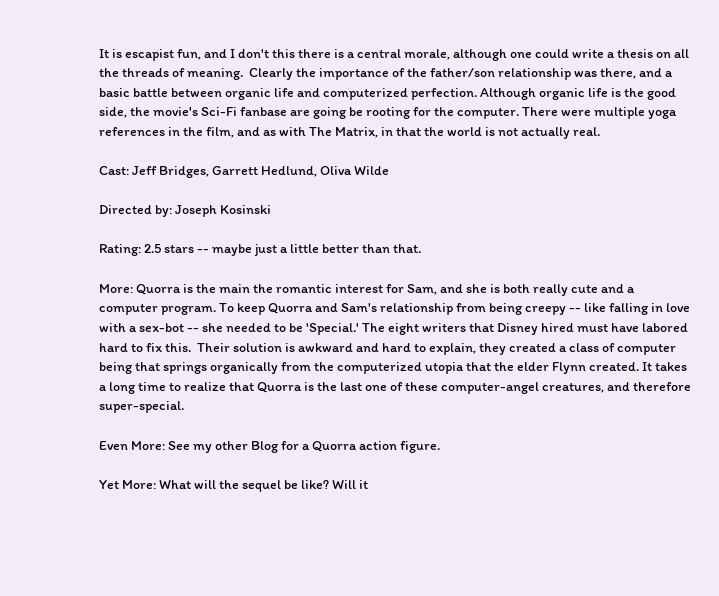It is escapist fun, and I don't this there is a central morale, although one could write a thesis on all the threads of meaning.  Clearly the importance of the father/son relationship was there, and a basic battle between organic life and computerized perfection. Although organic life is the good side, the movie's Sci-Fi fanbase are going be rooting for the computer. There were multiple yoga references in the film, and as with The Matrix, in that the world is not actually real.

Cast: Jeff Bridges, Garrett Hedlund, Oliva Wilde

Directed by: Joseph Kosinski

Rating: 2.5 stars -- maybe just a little better than that.

More: Quorra is the main the romantic interest for Sam, and she is both really cute and a computer program. To keep Quorra and Sam's relationship from being creepy -- like falling in love with a sex-bot -- she needed to be 'Special.' The eight writers that Disney hired must have labored hard to fix this.  Their solution is awkward and hard to explain, they created a class of computer being that springs organically from the computerized utopia that the elder Flynn created. It takes a long time to realize that Quorra is the last one of these computer-angel creatures, and therefore super-special.

Even More: See my other Blog for a Quorra action figure.

Yet More: What will the sequel be like? Will it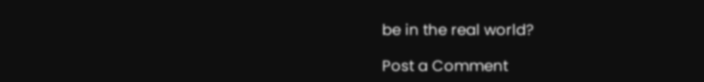be in the real world?

Post a Comment